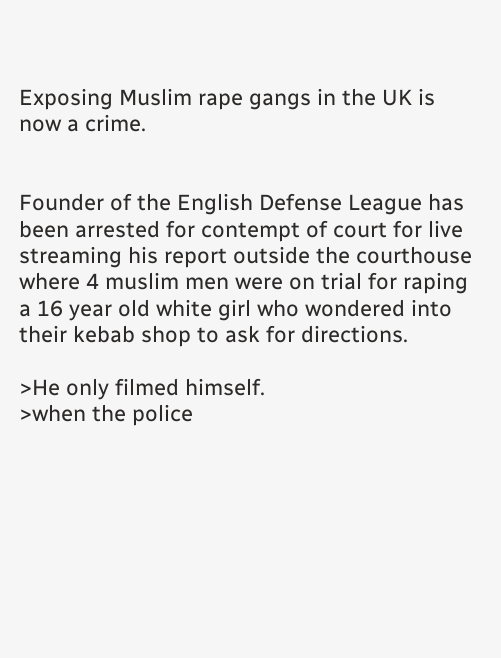Exposing Muslim rape gangs in the UK is now a crime.


Founder of the English Defense League has been arrested for contempt of court for live streaming his report outside the courthouse where 4 muslim men were on trial for raping a 16 year old white girl who wondered into their kebab shop to ask for directions.

>He only filmed himself.
>when the police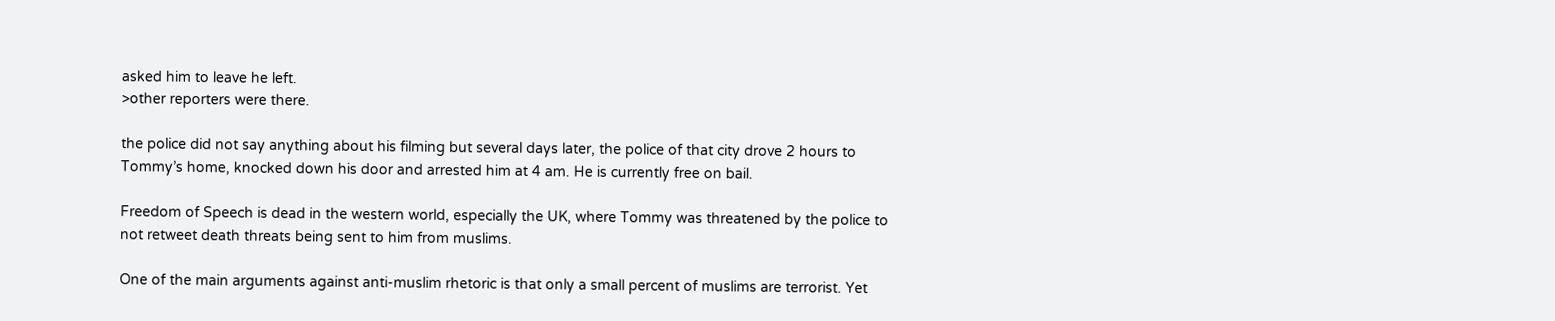asked him to leave he left.
>other reporters were there.

the police did not say anything about his filming but several days later, the police of that city drove 2 hours to Tommy’s home, knocked down his door and arrested him at 4 am. He is currently free on bail.

Freedom of Speech is dead in the western world, especially the UK, where Tommy was threatened by the police to not retweet death threats being sent to him from muslims.

One of the main arguments against anti-muslim rhetoric is that only a small percent of muslims are terrorist. Yet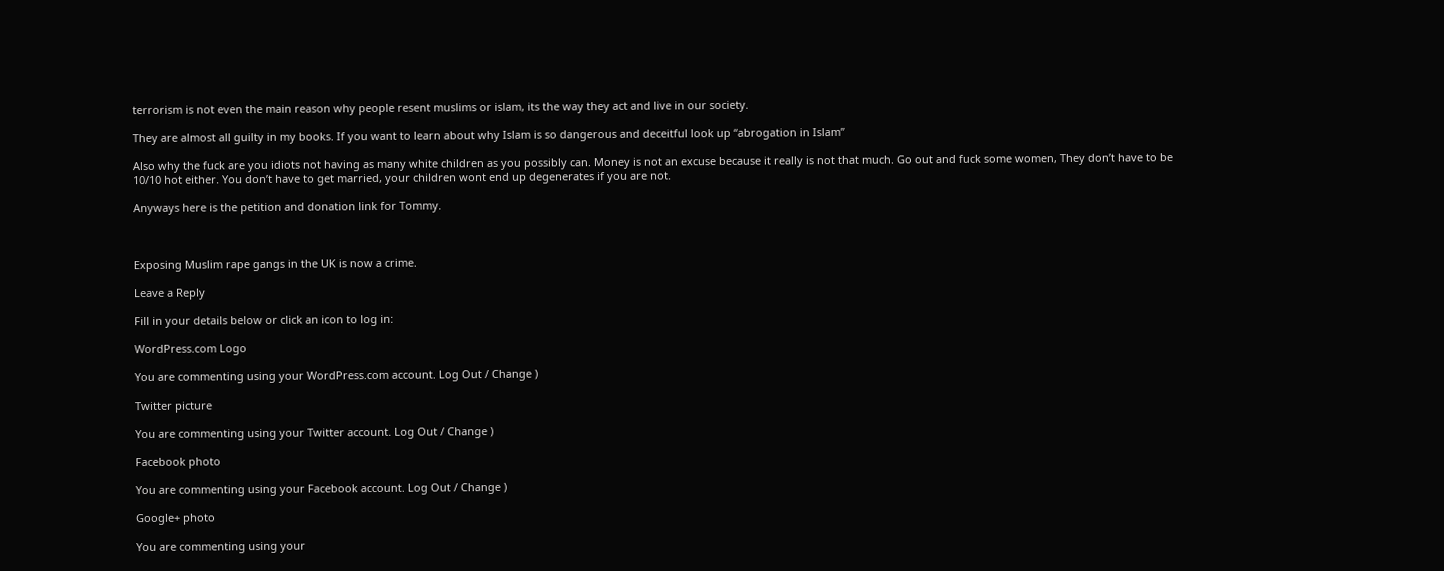terrorism is not even the main reason why people resent muslims or islam, its the way they act and live in our society.

They are almost all guilty in my books. If you want to learn about why Islam is so dangerous and deceitful look up “abrogation in Islam”

Also why the fuck are you idiots not having as many white children as you possibly can. Money is not an excuse because it really is not that much. Go out and fuck some women, They don’t have to be 10/10 hot either. You don’t have to get married, your children wont end up degenerates if you are not.

Anyways here is the petition and donation link for Tommy.



Exposing Muslim rape gangs in the UK is now a crime.

Leave a Reply

Fill in your details below or click an icon to log in:

WordPress.com Logo

You are commenting using your WordPress.com account. Log Out / Change )

Twitter picture

You are commenting using your Twitter account. Log Out / Change )

Facebook photo

You are commenting using your Facebook account. Log Out / Change )

Google+ photo

You are commenting using your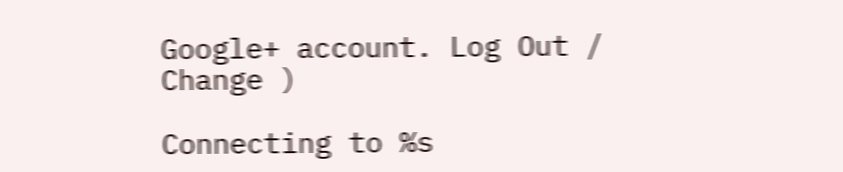Google+ account. Log Out / Change )

Connecting to %s